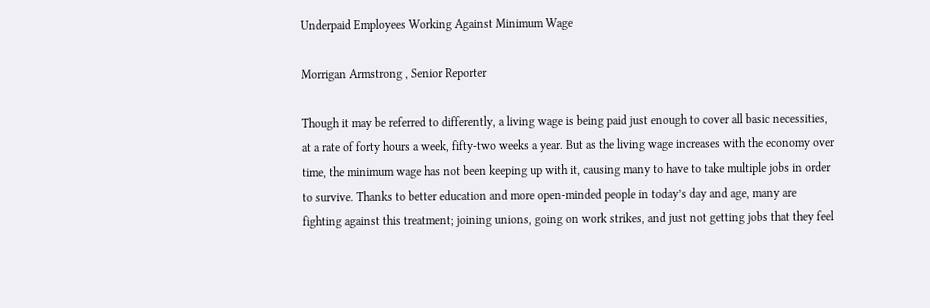Underpaid Employees Working Against Minimum Wage

Morrigan Armstrong , Senior Reporter

Though it may be referred to differently, a living wage is being paid just enough to cover all basic necessities, at a rate of forty hours a week, fifty-two weeks a year. But as the living wage increases with the economy over time, the minimum wage has not been keeping up with it, causing many to have to take multiple jobs in order to survive. Thanks to better education and more open-minded people in today’s day and age, many are fighting against this treatment; joining unions, going on work strikes, and just not getting jobs that they feel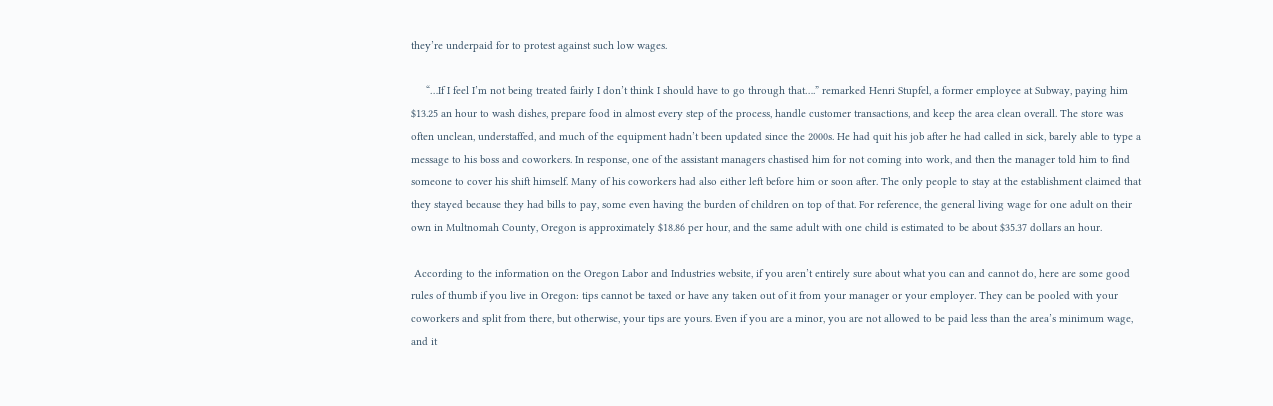they’re underpaid for to protest against such low wages.

     “…If I feel I’m not being treated fairly I don’t think I should have to go through that….” remarked Henri Stupfel, a former employee at Subway, paying him $13.25 an hour to wash dishes, prepare food in almost every step of the process, handle customer transactions, and keep the area clean overall. The store was often unclean, understaffed, and much of the equipment hadn’t been updated since the 2000s. He had quit his job after he had called in sick, barely able to type a message to his boss and coworkers. In response, one of the assistant managers chastised him for not coming into work, and then the manager told him to find someone to cover his shift himself. Many of his coworkers had also either left before him or soon after. The only people to stay at the establishment claimed that they stayed because they had bills to pay, some even having the burden of children on top of that. For reference, the general living wage for one adult on their own in Multnomah County, Oregon is approximately $18.86 per hour, and the same adult with one child is estimated to be about $35.37 dollars an hour.

 According to the information on the Oregon Labor and Industries website, if you aren’t entirely sure about what you can and cannot do, here are some good rules of thumb if you live in Oregon: tips cannot be taxed or have any taken out of it from your manager or your employer. They can be pooled with your coworkers and split from there, but otherwise, your tips are yours. Even if you are a minor, you are not allowed to be paid less than the area’s minimum wage, and it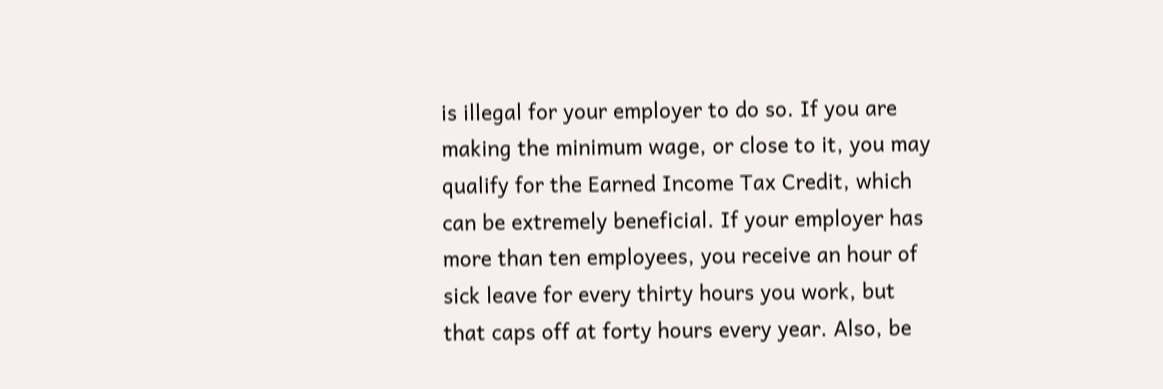is illegal for your employer to do so. If you are making the minimum wage, or close to it, you may qualify for the Earned Income Tax Credit, which can be extremely beneficial. If your employer has more than ten employees, you receive an hour of sick leave for every thirty hours you work, but that caps off at forty hours every year. Also, be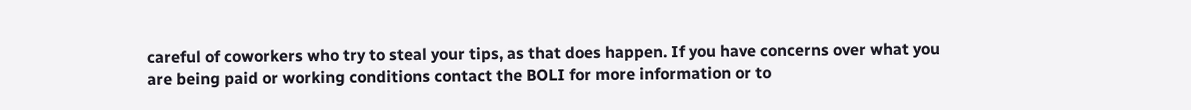careful of coworkers who try to steal your tips, as that does happen. If you have concerns over what you are being paid or working conditions contact the BOLI for more information or to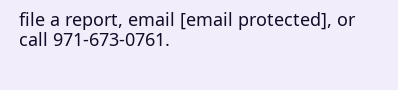file a report, email [email protected], or call 971-673-0761.